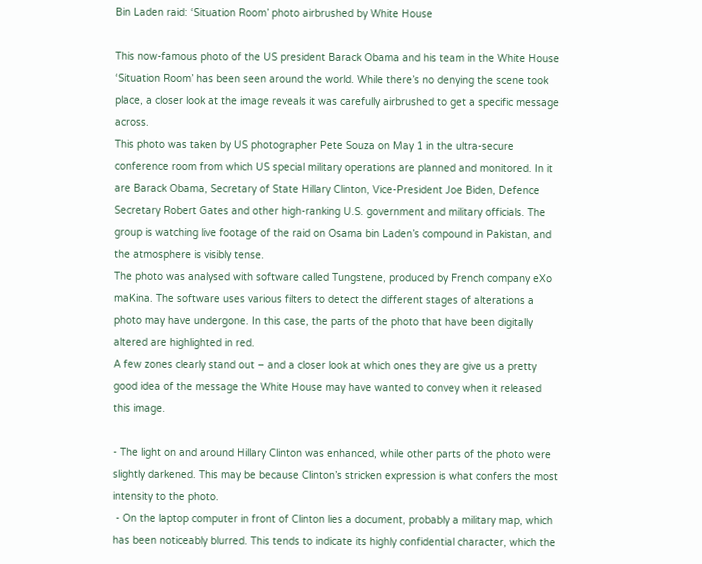Bin Laden raid: ‘Situation Room’ photo airbrushed by White House

This now-famous photo of the US president Barack Obama and his team in the White House ‘Situation Room’ has been seen around the world. While there’s no denying the scene took place, a closer look at the image reveals it was carefully airbrushed to get a specific message across.
This photo was taken by US photographer Pete Souza on May 1 in the ultra-secure conference room from which US special military operations are planned and monitored. In it are Barack Obama, Secretary of State Hillary Clinton, Vice-President Joe Biden, Defence Secretary Robert Gates and other high-ranking U.S. government and military officials. The group is watching live footage of the raid on Osama bin Laden’s compound in Pakistan, and the atmosphere is visibly tense.
The photo was analysed with software called Tungstene, produced by French company eXo maKina. The software uses various filters to detect the different stages of alterations a photo may have undergone. In this case, the parts of the photo that have been digitally altered are highlighted in red.
A few zones clearly stand out – and a closer look at which ones they are give us a pretty good idea of the message the White House may have wanted to convey when it released this image.

- The light on and around Hillary Clinton was enhanced, while other parts of the photo were slightly darkened. This may be because Clinton’s stricken expression is what confers the most intensity to the photo.
 - On the laptop computer in front of Clinton lies a document, probably a military map, which has been noticeably blurred. This tends to indicate its highly confidential character, which the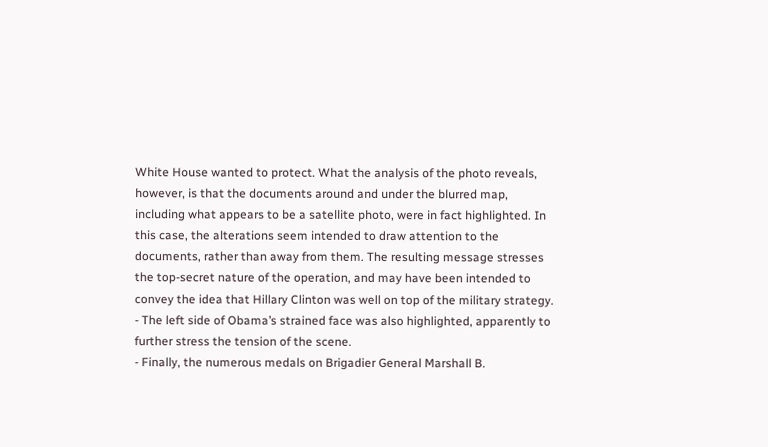White House wanted to protect. What the analysis of the photo reveals, however, is that the documents around and under the blurred map, including what appears to be a satellite photo, were in fact highlighted. In this case, the alterations seem intended to draw attention to the documents, rather than away from them. The resulting message stresses the top-secret nature of the operation, and may have been intended to convey the idea that Hillary Clinton was well on top of the military strategy.
- The left side of Obama’s strained face was also highlighted, apparently to further stress the tension of the scene.
- Finally, the numerous medals on Brigadier General Marshall B.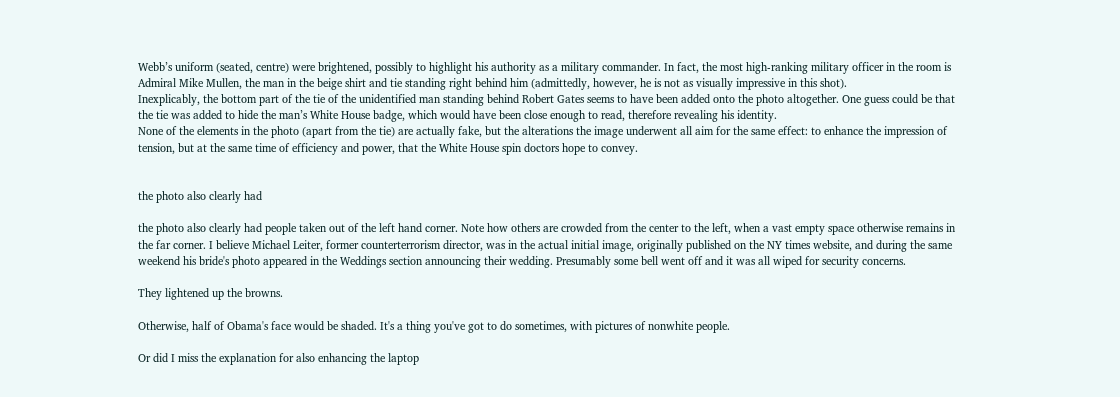Webb’s uniform (seated, centre) were brightened, possibly to highlight his authority as a military commander. In fact, the most high-ranking military officer in the room is Admiral Mike Mullen, the man in the beige shirt and tie standing right behind him (admittedly, however, he is not as visually impressive in this shot).
Inexplicably, the bottom part of the tie of the unidentified man standing behind Robert Gates seems to have been added onto the photo altogether. One guess could be that the tie was added to hide the man’s White House badge, which would have been close enough to read, therefore revealing his identity.
None of the elements in the photo (apart from the tie) are actually fake, but the alterations the image underwent all aim for the same effect: to enhance the impression of tension, but at the same time of efficiency and power, that the White House spin doctors hope to convey.


the photo also clearly had

the photo also clearly had people taken out of the left hand corner. Note how others are crowded from the center to the left, when a vast empty space otherwise remains in the far corner. I believe Michael Leiter, former counterterrorism director, was in the actual initial image, originally published on the NY times website, and during the same weekend his bride's photo appeared in the Weddings section announcing their wedding. Presumably some bell went off and it was all wiped for security concerns.

They lightened up the browns.

Otherwise, half of Obama's face would be shaded. It's a thing you've got to do sometimes, with pictures of nonwhite people.

Or did I miss the explanation for also enhancing the laptop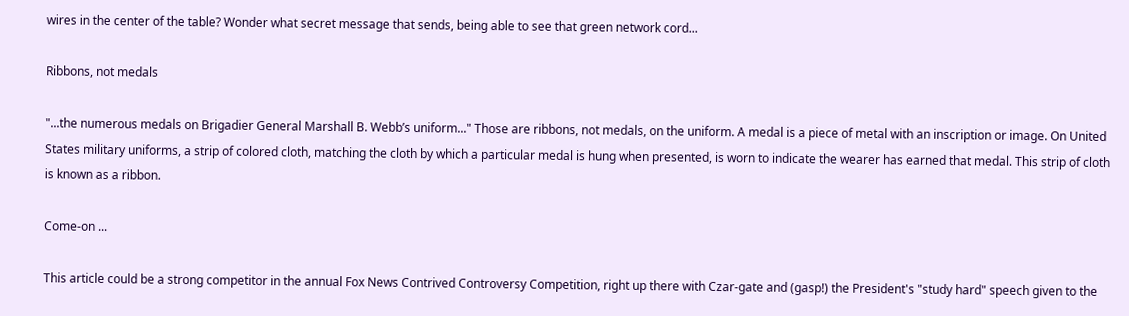wires in the center of the table? Wonder what secret message that sends, being able to see that green network cord...

Ribbons, not medals

"...the numerous medals on Brigadier General Marshall B. Webb’s uniform..." Those are ribbons, not medals, on the uniform. A medal is a piece of metal with an inscription or image. On United States military uniforms, a strip of colored cloth, matching the cloth by which a particular medal is hung when presented, is worn to indicate the wearer has earned that medal. This strip of cloth is known as a ribbon.

Come-on ...

This article could be a strong competitor in the annual Fox News Contrived Controversy Competition, right up there with Czar-gate and (gasp!) the President's "study hard" speech given to the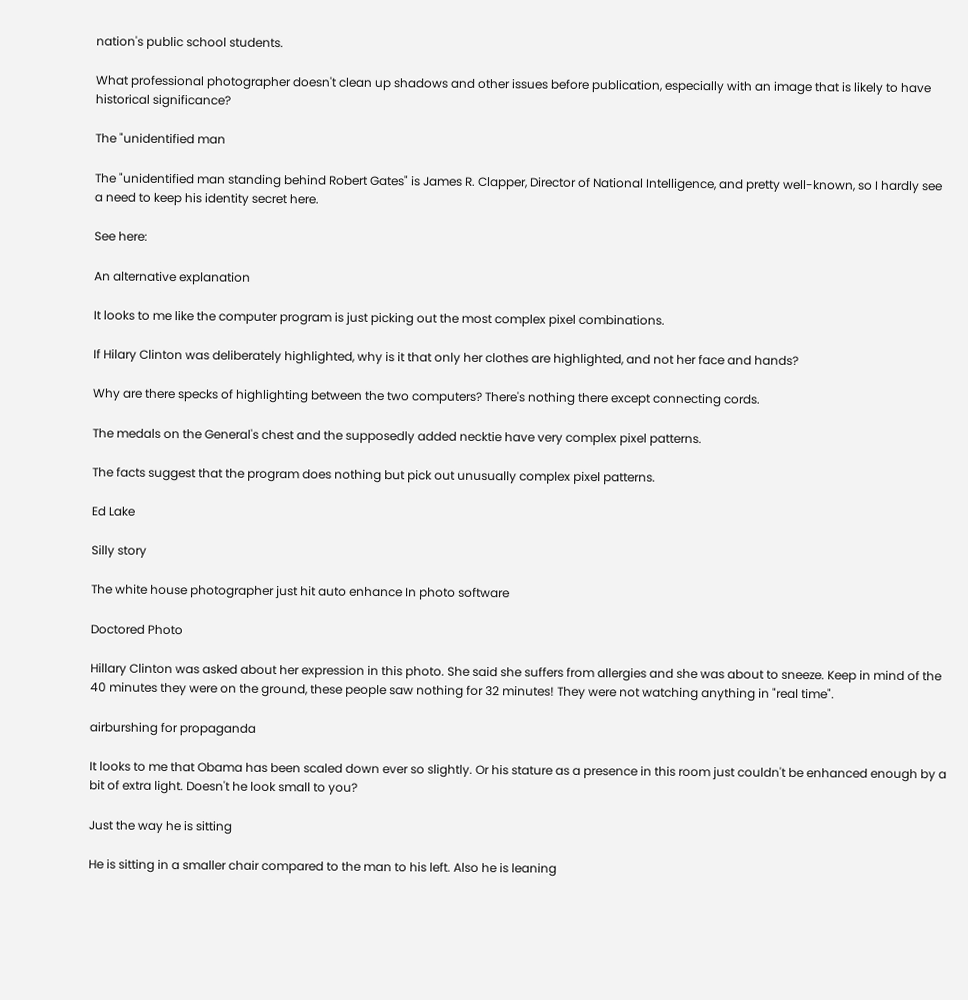nation's public school students.

What professional photographer doesn't clean up shadows and other issues before publication, especially with an image that is likely to have historical significance?

The "unidentified man

The "unidentified man standing behind Robert Gates" is James R. Clapper, Director of National Intelligence, and pretty well-known, so I hardly see a need to keep his identity secret here.

See here:

An alternative explanation

It looks to me like the computer program is just picking out the most complex pixel combinations.

If Hilary Clinton was deliberately highlighted, why is it that only her clothes are highlighted, and not her face and hands?

Why are there specks of highlighting between the two computers? There's nothing there except connecting cords.

The medals on the General's chest and the supposedly added necktie have very complex pixel patterns.

The facts suggest that the program does nothing but pick out unusually complex pixel patterns.

Ed Lake

Silly story

The white house photographer just hit auto enhance In photo software

Doctored Photo

Hillary Clinton was asked about her expression in this photo. She said she suffers from allergies and she was about to sneeze. Keep in mind of the 40 minutes they were on the ground, these people saw nothing for 32 minutes! They were not watching anything in "real time".

airburshing for propaganda

It looks to me that Obama has been scaled down ever so slightly. Or his stature as a presence in this room just couldn't be enhanced enough by a bit of extra light. Doesn't he look small to you?

Just the way he is sitting

He is sitting in a smaller chair compared to the man to his left. Also he is leaning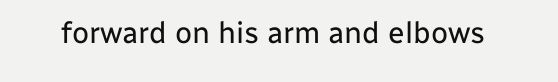forward on his arm and elbows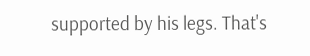supported by his legs. That's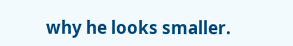why he looks smaller.